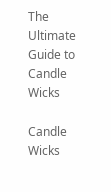The Ultimate Guide to Candle Wicks

Candle Wicks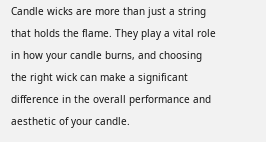Candle wicks are more than just a string that holds the flame. They play a vital role in how your candle burns, and choosing the right wick can make a significant difference in the overall performance and aesthetic of your candle.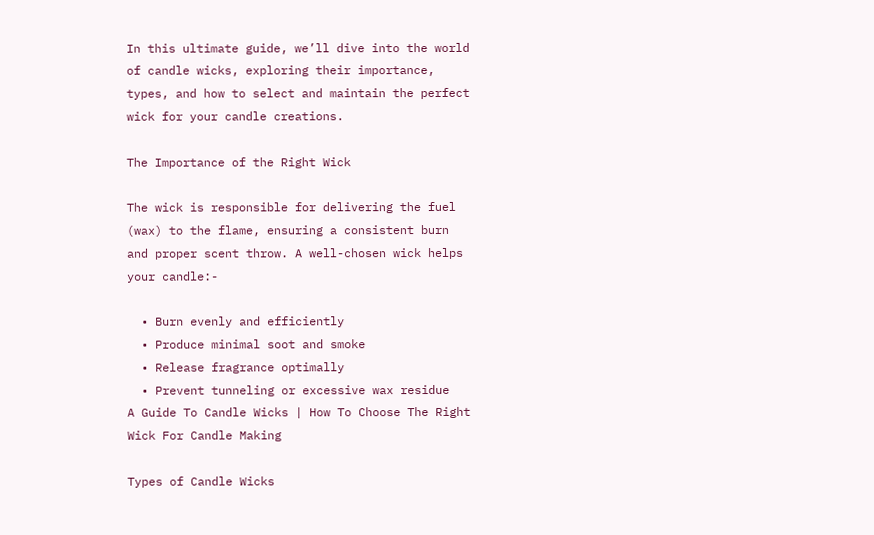In this ultimate guide, we’ll dive into the world of candle wicks, exploring their importance, types, and how to select and maintain the perfect wick for your candle creations.

The Importance of the Right Wick

The wick is responsible for delivering the fuel (wax) to the flame, ensuring a consistent burn and proper scent throw. A well-chosen wick helps your candle:-

  • Burn evenly and efficiently
  • Produce minimal soot and smoke
  • Release fragrance optimally
  • Prevent tunneling or excessive wax residue
A Guide To Candle Wicks | How To Choose The Right Wick For Candle Making

Types of Candle Wicks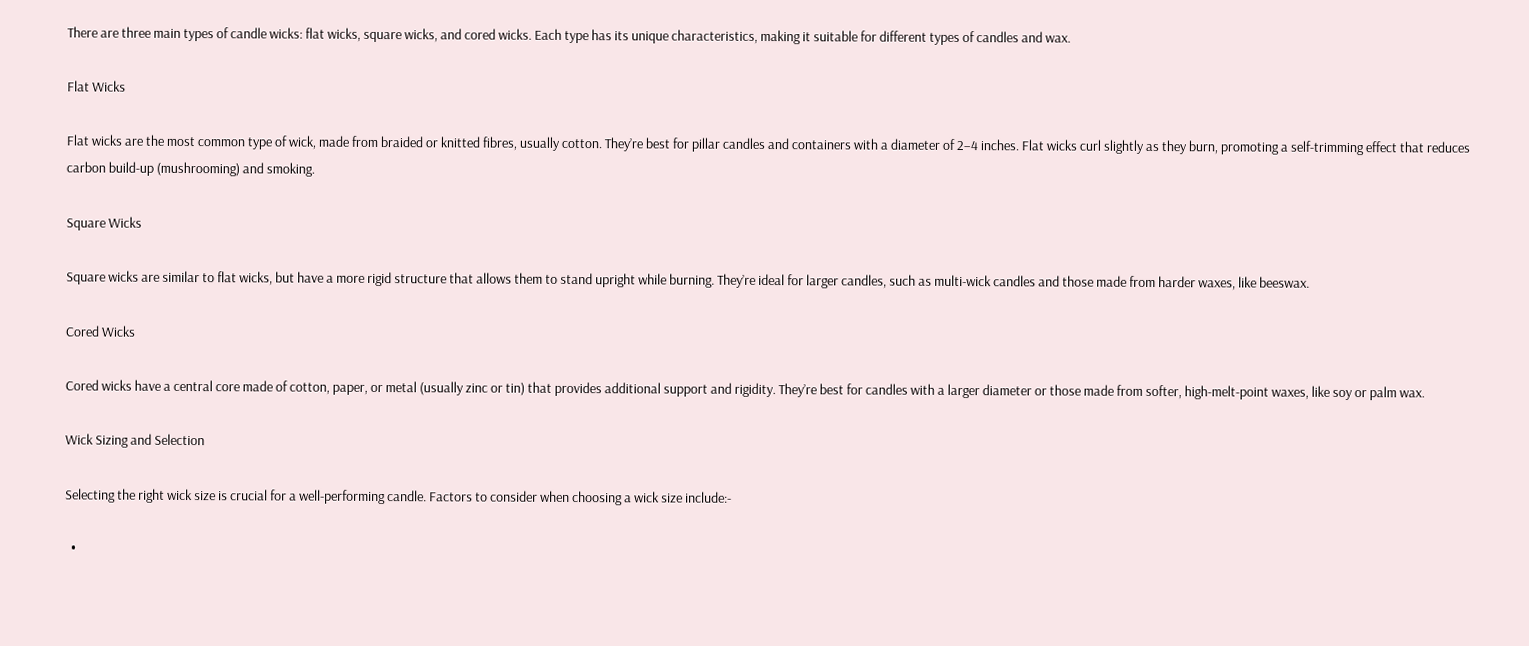There are three main types of candle wicks: flat wicks, square wicks, and cored wicks. Each type has its unique characteristics, making it suitable for different types of candles and wax.

Flat Wicks

Flat wicks are the most common type of wick, made from braided or knitted fibres, usually cotton. They’re best for pillar candles and containers with a diameter of 2–4 inches. Flat wicks curl slightly as they burn, promoting a self-trimming effect that reduces carbon build-up (mushrooming) and smoking.

Square Wicks

Square wicks are similar to flat wicks, but have a more rigid structure that allows them to stand upright while burning. They’re ideal for larger candles, such as multi-wick candles and those made from harder waxes, like beeswax.

Cored Wicks

Cored wicks have a central core made of cotton, paper, or metal (usually zinc or tin) that provides additional support and rigidity. They’re best for candles with a larger diameter or those made from softer, high-melt-point waxes, like soy or palm wax.

Wick Sizing and Selection

Selecting the right wick size is crucial for a well-performing candle. Factors to consider when choosing a wick size include:-

  •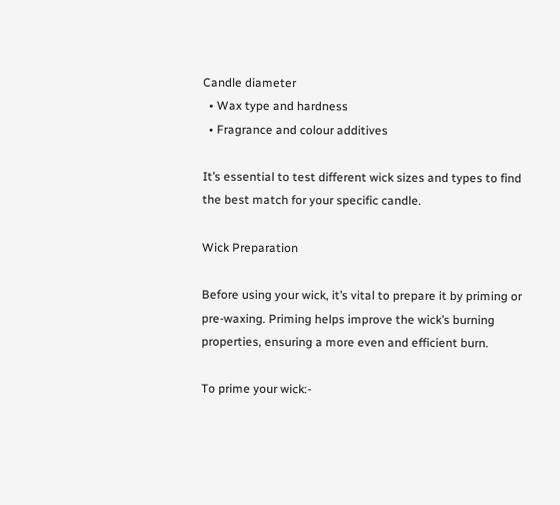Candle diameter
  • Wax type and hardness
  • Fragrance and colour additives

It’s essential to test different wick sizes and types to find the best match for your specific candle.

Wick Preparation

Before using your wick, it’s vital to prepare it by priming or pre-waxing. Priming helps improve the wick’s burning properties, ensuring a more even and efficient burn.

To prime your wick:-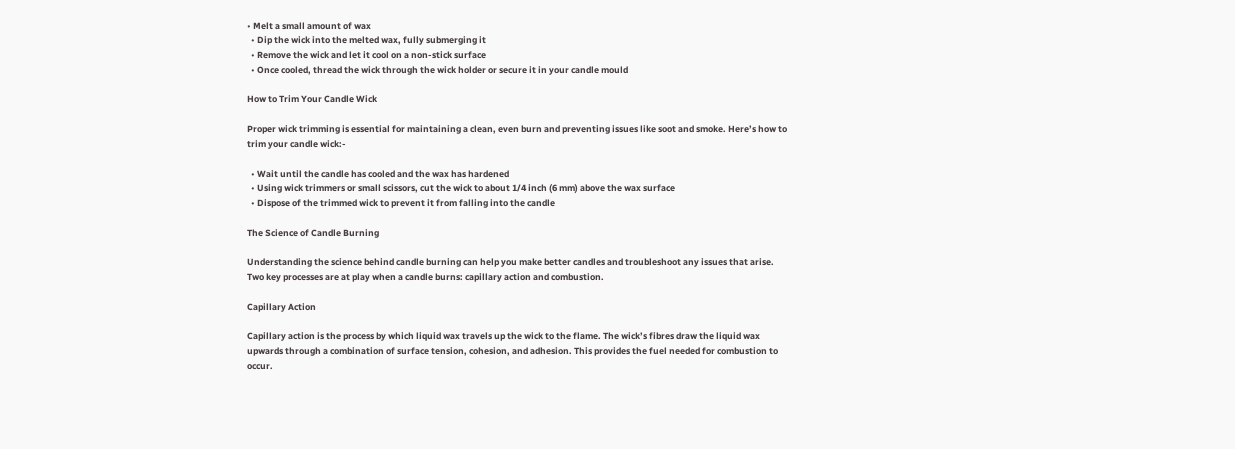• Melt a small amount of wax
  • Dip the wick into the melted wax, fully submerging it
  • Remove the wick and let it cool on a non-stick surface
  • Once cooled, thread the wick through the wick holder or secure it in your candle mould

How to Trim Your Candle Wick

Proper wick trimming is essential for maintaining a clean, even burn and preventing issues like soot and smoke. Here’s how to trim your candle wick:-

  • Wait until the candle has cooled and the wax has hardened
  • Using wick trimmers or small scissors, cut the wick to about 1/4 inch (6 mm) above the wax surface
  • Dispose of the trimmed wick to prevent it from falling into the candle

The Science of Candle Burning

Understanding the science behind candle burning can help you make better candles and troubleshoot any issues that arise. Two key processes are at play when a candle burns: capillary action and combustion.

Capillary Action

Capillary action is the process by which liquid wax travels up the wick to the flame. The wick’s fibres draw the liquid wax upwards through a combination of surface tension, cohesion, and adhesion. This provides the fuel needed for combustion to occur.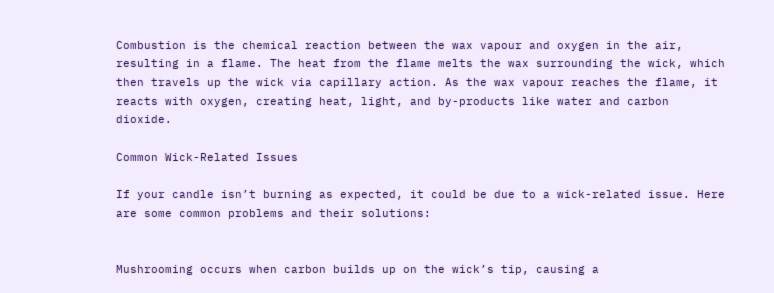Combustion is the chemical reaction between the wax vapour and oxygen in the air, resulting in a flame. The heat from the flame melts the wax surrounding the wick, which then travels up the wick via capillary action. As the wax vapour reaches the flame, it reacts with oxygen, creating heat, light, and by-products like water and carbon dioxide.

Common Wick-Related Issues

If your candle isn’t burning as expected, it could be due to a wick-related issue. Here are some common problems and their solutions:


Mushrooming occurs when carbon builds up on the wick’s tip, causing a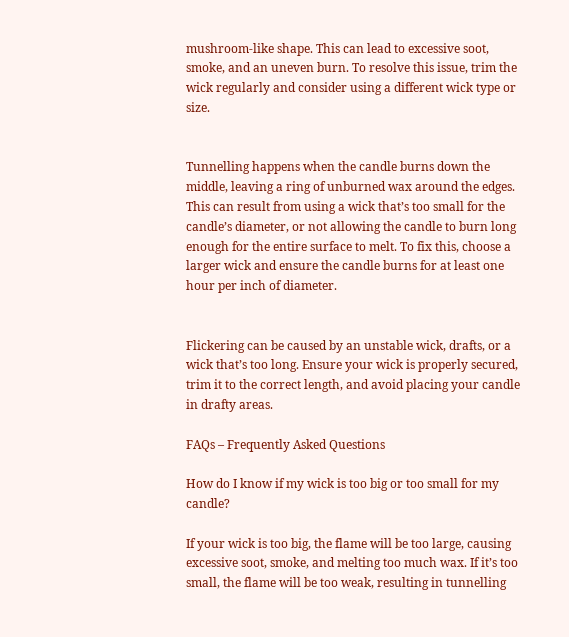mushroom-like shape. This can lead to excessive soot, smoke, and an uneven burn. To resolve this issue, trim the wick regularly and consider using a different wick type or size.


Tunnelling happens when the candle burns down the middle, leaving a ring of unburned wax around the edges. This can result from using a wick that’s too small for the candle’s diameter, or not allowing the candle to burn long enough for the entire surface to melt. To fix this, choose a larger wick and ensure the candle burns for at least one hour per inch of diameter.


Flickering can be caused by an unstable wick, drafts, or a wick that’s too long. Ensure your wick is properly secured, trim it to the correct length, and avoid placing your candle in drafty areas.

FAQs – Frequently Asked Questions

How do I know if my wick is too big or too small for my candle?

If your wick is too big, the flame will be too large, causing excessive soot, smoke, and melting too much wax. If it’s too small, the flame will be too weak, resulting in tunnelling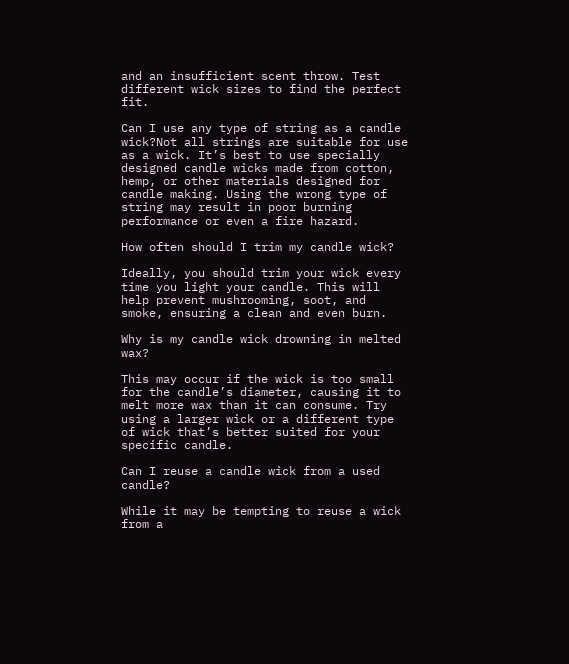and an insufficient scent throw. Test different wick sizes to find the perfect fit.

Can I use any type of string as a candle wick?Not all strings are suitable for use as a wick. It’s best to use specially designed candle wicks made from cotton, hemp, or other materials designed for candle making. Using the wrong type of string may result in poor burning performance or even a fire hazard.

How often should I trim my candle wick?

Ideally, you should trim your wick every time you light your candle. This will help prevent mushrooming, soot, and smoke, ensuring a clean and even burn.

Why is my candle wick drowning in melted wax?

This may occur if the wick is too small for the candle’s diameter, causing it to melt more wax than it can consume. Try using a larger wick or a different type of wick that’s better suited for your specific candle.

Can I reuse a candle wick from a used candle?

While it may be tempting to reuse a wick from a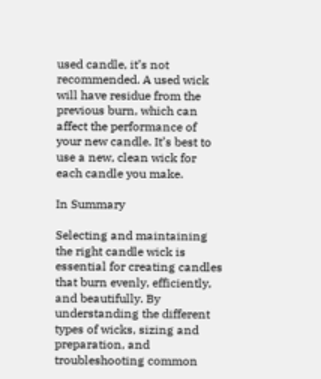used candle, it’s not recommended. A used wick will have residue from the previous burn, which can affect the performance of your new candle. It’s best to use a new, clean wick for each candle you make.

In Summary

Selecting and maintaining the right candle wick is essential for creating candles that burn evenly, efficiently, and beautifully. By understanding the different types of wicks, sizing and preparation, and troubleshooting common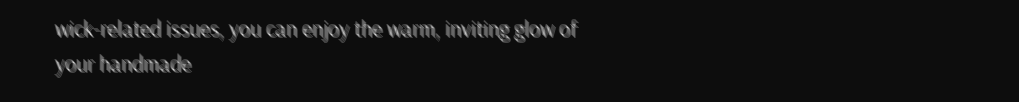wick-related issues, you can enjoy the warm, inviting glow of your handmade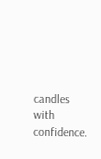candles with confidence.